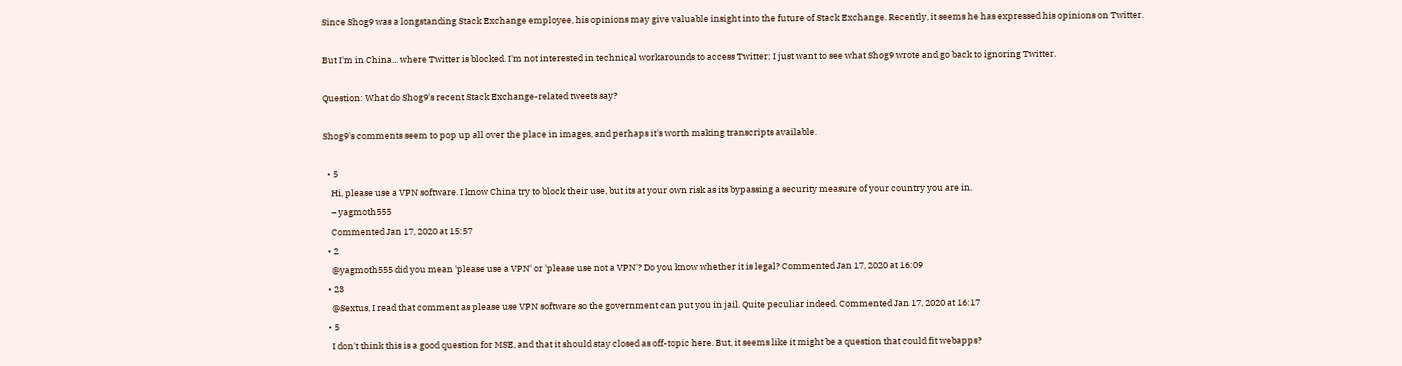Since Shog9 was a longstanding Stack Exchange employee, his opinions may give valuable insight into the future of Stack Exchange. Recently, it seems he has expressed his opinions on Twitter.

But I'm in China... where Twitter is blocked. I'm not interested in technical workarounds to access Twitter; I just want to see what Shog9 wrote and go back to ignoring Twitter.

Question: What do Shog9's recent Stack Exchange-related tweets say?

Shog9's comments seem to pop up all over the place in images, and perhaps it's worth making transcripts available.

  • 5
    Hi, please use a VPN software. I know China try to block their use, but its at your own risk as its bypassing a security measure of your country you are in.
    – yagmoth555
    Commented Jan 17, 2020 at 15:57
  • 2
    @yagmoth555 did you mean 'please use a VPN' or 'please use not a VPN'? Do you know whether it is legal? Commented Jan 17, 2020 at 16:09
  • 23
    @Sextus, I read that comment as please use VPN software so the government can put you in jail. Quite peculiar indeed. Commented Jan 17, 2020 at 16:17
  • 5
    I don't think this is a good question for MSE, and that it should stay closed as off-topic here. But, it seems like it might be a question that could fit webapps?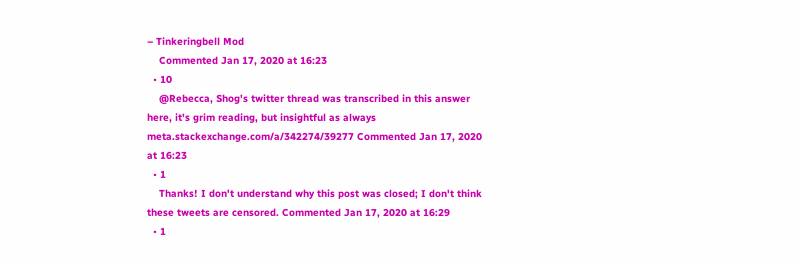– Tinkeringbell Mod
    Commented Jan 17, 2020 at 16:23
  • 10
    @Rebecca, Shog's twitter thread was transcribed in this answer here, it's grim reading, but insightful as always meta.stackexchange.com/a/342274/39277 Commented Jan 17, 2020 at 16:23
  • 1
    Thanks! I don't understand why this post was closed; I don't think these tweets are censored. Commented Jan 17, 2020 at 16:29
  • 1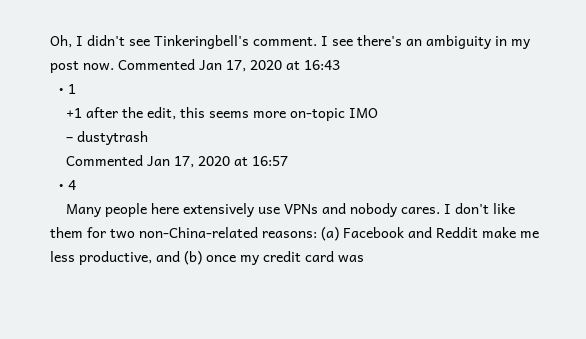Oh, I didn't see Tinkeringbell's comment. I see there's an ambiguity in my post now. Commented Jan 17, 2020 at 16:43
  • 1
    +1 after the edit, this seems more on-topic IMO
    – dustytrash
    Commented Jan 17, 2020 at 16:57
  • 4
    Many people here extensively use VPNs and nobody cares. I don't like them for two non-China-related reasons: (a) Facebook and Reddit make me less productive, and (b) once my credit card was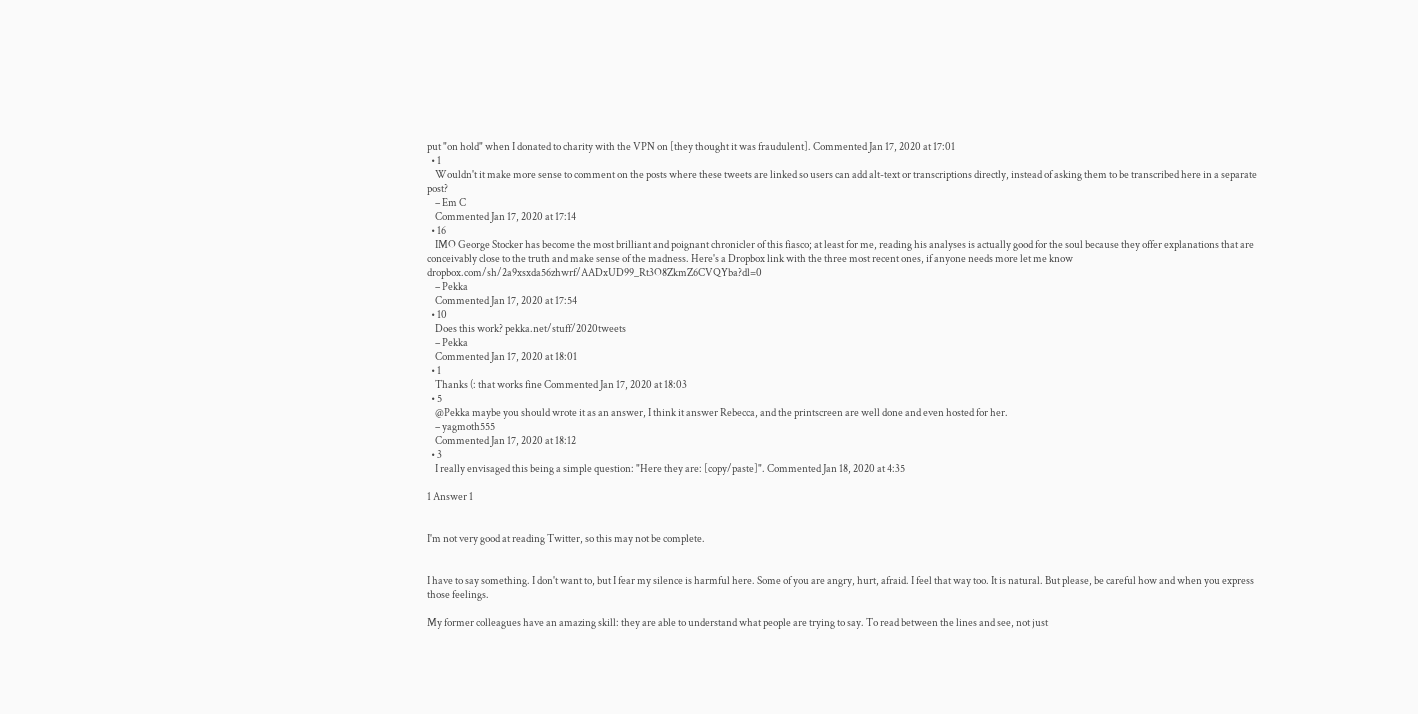put "on hold" when I donated to charity with the VPN on [they thought it was fraudulent]. Commented Jan 17, 2020 at 17:01
  • 1
    Wouldn't it make more sense to comment on the posts where these tweets are linked so users can add alt-text or transcriptions directly, instead of asking them to be transcribed here in a separate post?
    – Em C
    Commented Jan 17, 2020 at 17:14
  • 16
    IMO George Stocker has become the most brilliant and poignant chronicler of this fiasco; at least for me, reading his analyses is actually good for the soul because they offer explanations that are conceivably close to the truth and make sense of the madness. Here's a Dropbox link with the three most recent ones, if anyone needs more let me know dropbox.com/sh/2a9xsxda56zhwrf/AADxUD99_Rt3O8ZkmZ6CVQYba?dl=0
    – Pekka
    Commented Jan 17, 2020 at 17:54
  • 10
    Does this work? pekka.net/stuff/2020tweets
    – Pekka
    Commented Jan 17, 2020 at 18:01
  • 1
    Thanks (: that works fine Commented Jan 17, 2020 at 18:03
  • 5
    @Pekka maybe you should wrote it as an answer, I think it answer Rebecca, and the printscreen are well done and even hosted for her.
    – yagmoth555
    Commented Jan 17, 2020 at 18:12
  • 3
    I really envisaged this being a simple question: "Here they are: [copy/paste]". Commented Jan 18, 2020 at 4:35

1 Answer 1


I'm not very good at reading Twitter, so this may not be complete.


I have to say something. I don't want to, but I fear my silence is harmful here. Some of you are angry, hurt, afraid. I feel that way too. It is natural. But please, be careful how and when you express those feelings.

My former colleagues have an amazing skill: they are able to understand what people are trying to say. To read between the lines and see, not just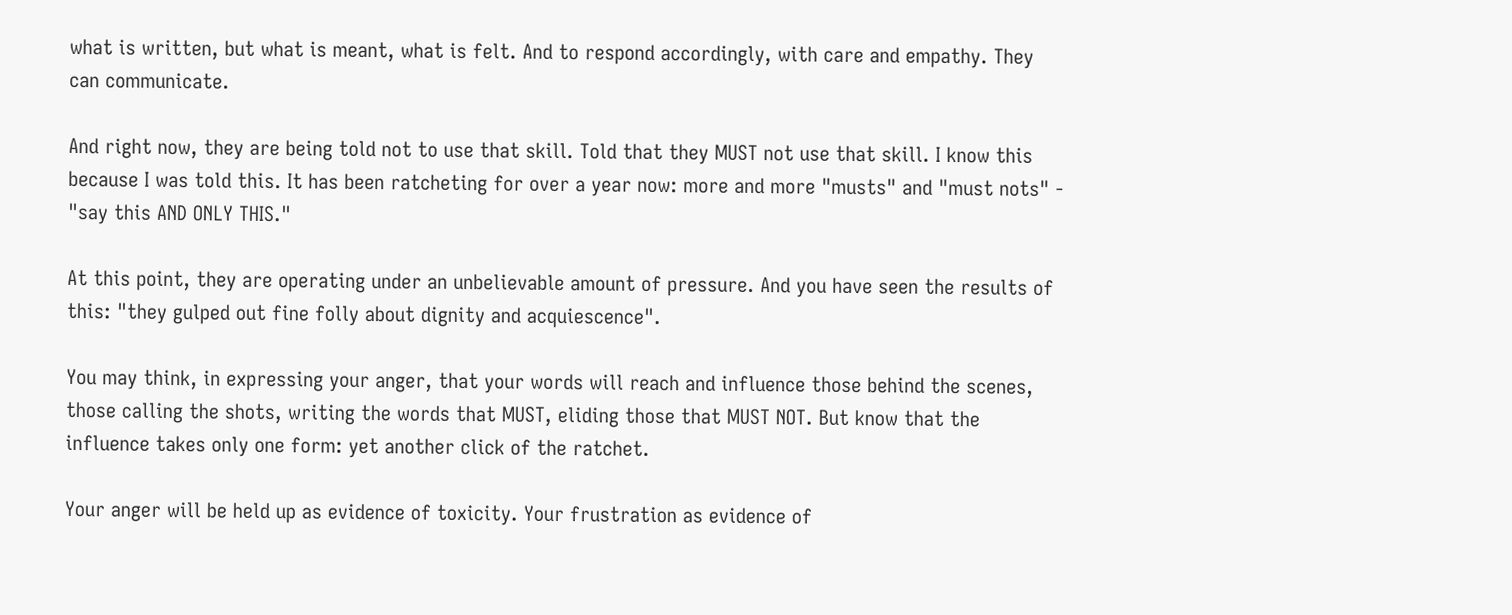what is written, but what is meant, what is felt. And to respond accordingly, with care and empathy. They can communicate.

And right now, they are being told not to use that skill. Told that they MUST not use that skill. I know this because I was told this. It has been ratcheting for over a year now: more and more "musts" and "must nots" - "say this AND ONLY THIS."

At this point, they are operating under an unbelievable amount of pressure. And you have seen the results of this: "they gulped out fine folly about dignity and acquiescence".

You may think, in expressing your anger, that your words will reach and influence those behind the scenes, those calling the shots, writing the words that MUST, eliding those that MUST NOT. But know that the influence takes only one form: yet another click of the ratchet.

Your anger will be held up as evidence of toxicity. Your frustration as evidence of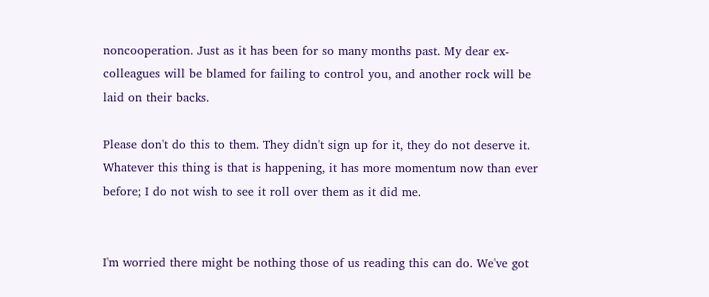noncooperation. Just as it has been for so many months past. My dear ex-colleagues will be blamed for failing to control you, and another rock will be laid on their backs.

Please don't do this to them. They didn't sign up for it, they do not deserve it. Whatever this thing is that is happening, it has more momentum now than ever before; I do not wish to see it roll over them as it did me.


I'm worried there might be nothing those of us reading this can do. We've got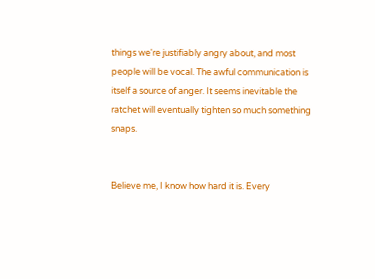things we're justifiably angry about, and most people will be vocal. The awful communication is itself a source of anger. It seems inevitable the ratchet will eventually tighten so much something snaps.


Believe me, I know how hard it is. Every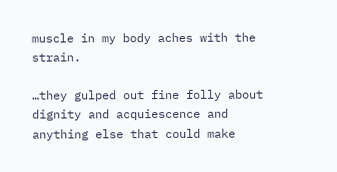muscle in my body aches with the strain.

…they gulped out fine folly about dignity and acquiescence and anything else that could make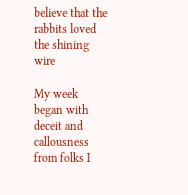believe that the rabbits loved the shining wire

My week began with deceit and callousness from folks I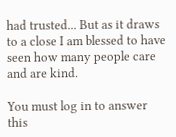had trusted... But as it draws to a close I am blessed to have seen how many people care and are kind.

You must log in to answer this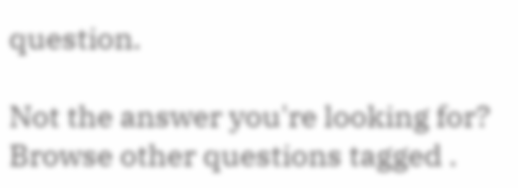question.

Not the answer you're looking for? Browse other questions tagged .